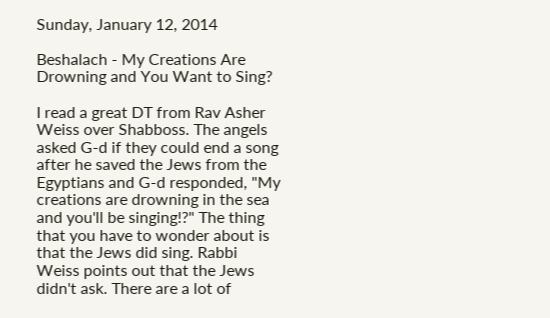Sunday, January 12, 2014

Beshalach - My Creations Are Drowning and You Want to Sing?

I read a great DT from Rav Asher Weiss over Shabboss. The angels asked G-d if they could end a song after he saved the Jews from the Egyptians and G-d responded, "My creations are drowning in the sea and you'll be singing!?" The thing that you have to wonder about is that the Jews did sing. Rabbi Weiss points out that the Jews didn't ask. There are a lot of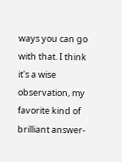ways you can go with that. I think it's a wise observation, my favorite kind of brilliant answer-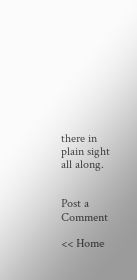there in plain sight all along.


Post a Comment

<< Home